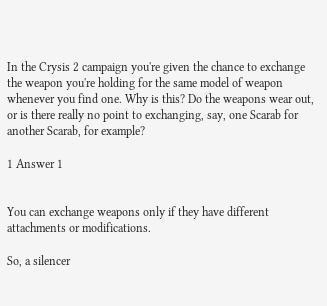In the Crysis 2 campaign you're given the chance to exchange the weapon you're holding for the same model of weapon whenever you find one. Why is this? Do the weapons wear out, or is there really no point to exchanging, say, one Scarab for another Scarab, for example?

1 Answer 1


You can exchange weapons only if they have different attachments or modifications.

So, a silencer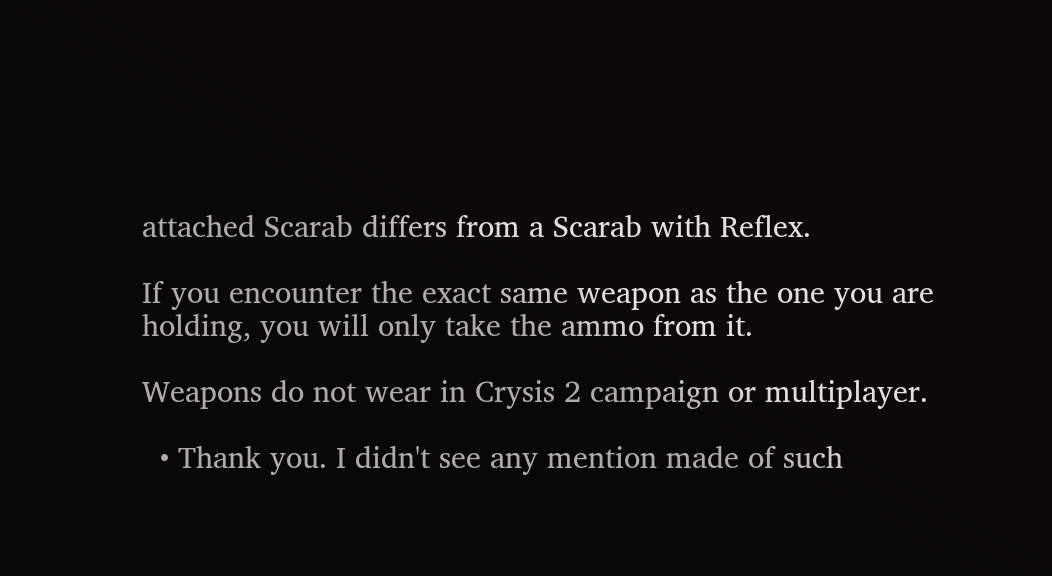attached Scarab differs from a Scarab with Reflex.

If you encounter the exact same weapon as the one you are holding, you will only take the ammo from it.

Weapons do not wear in Crysis 2 campaign or multiplayer.

  • Thank you. I didn't see any mention made of such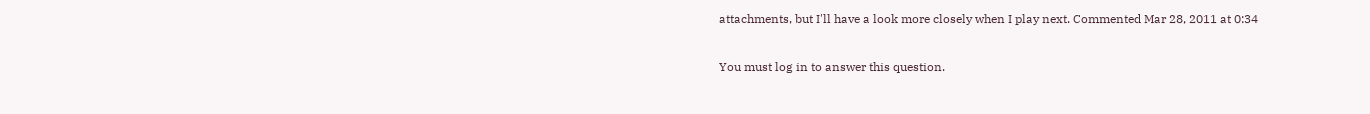attachments, but I'll have a look more closely when I play next. Commented Mar 28, 2011 at 0:34

You must log in to answer this question.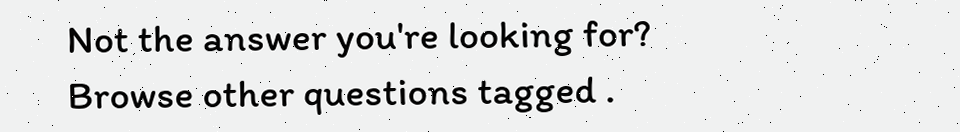Not the answer you're looking for? Browse other questions tagged .